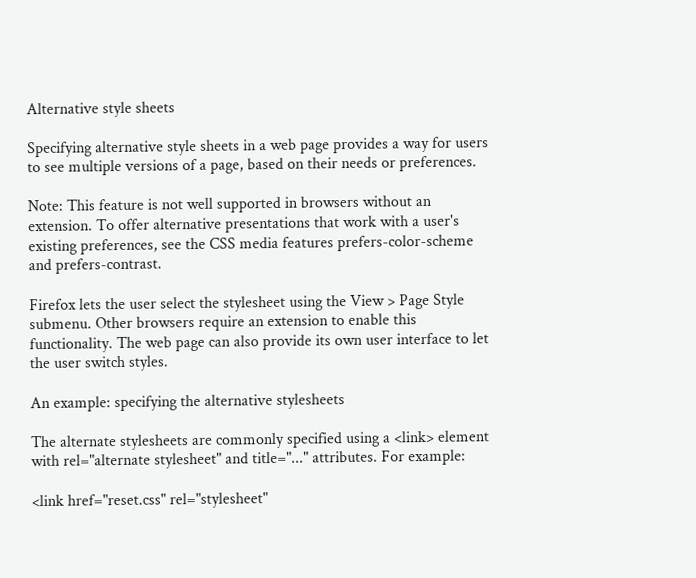Alternative style sheets

Specifying alternative style sheets in a web page provides a way for users to see multiple versions of a page, based on their needs or preferences.

Note: This feature is not well supported in browsers without an extension. To offer alternative presentations that work with a user's existing preferences, see the CSS media features prefers-color-scheme and prefers-contrast.

Firefox lets the user select the stylesheet using the View > Page Style submenu. Other browsers require an extension to enable this functionality. The web page can also provide its own user interface to let the user switch styles.

An example: specifying the alternative stylesheets

The alternate stylesheets are commonly specified using a <link> element with rel="alternate stylesheet" and title="..." attributes. For example:

<link href="reset.css" rel="stylesheet"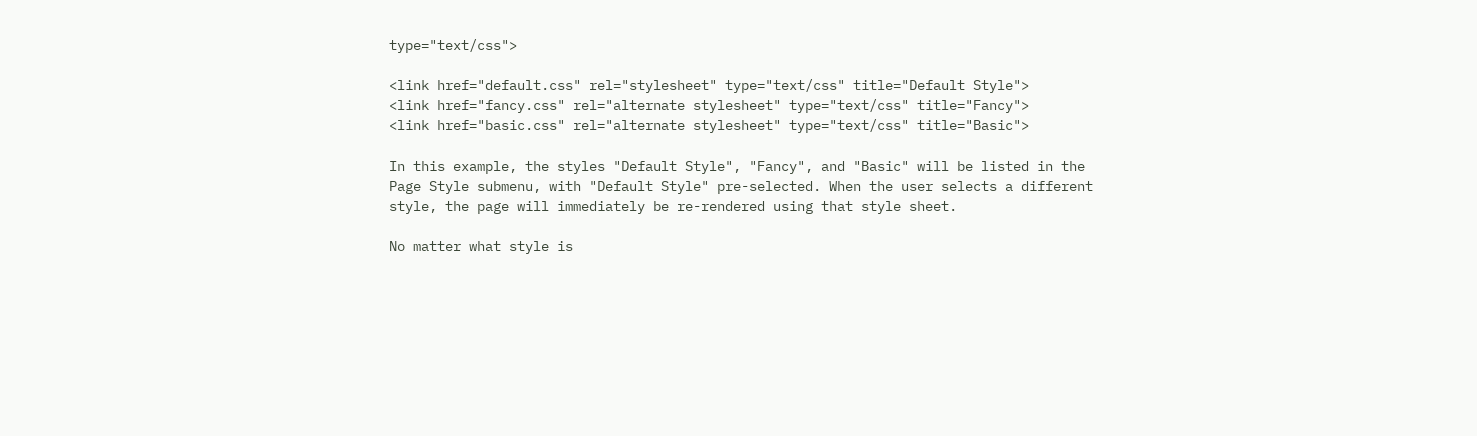type="text/css">

<link href="default.css" rel="stylesheet" type="text/css" title="Default Style">
<link href="fancy.css" rel="alternate stylesheet" type="text/css" title="Fancy">
<link href="basic.css" rel="alternate stylesheet" type="text/css" title="Basic">

In this example, the styles "Default Style", "Fancy", and "Basic" will be listed in the Page Style submenu, with "Default Style" pre-selected. When the user selects a different style, the page will immediately be re-rendered using that style sheet.

No matter what style is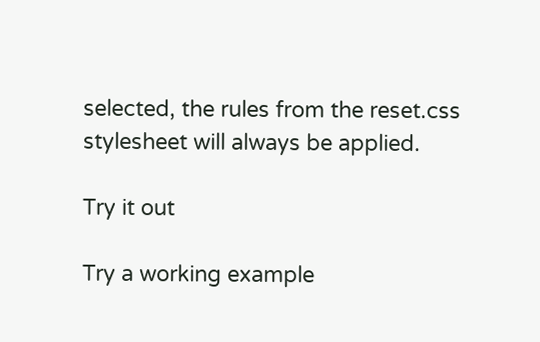selected, the rules from the reset.css stylesheet will always be applied.

Try it out

Try a working example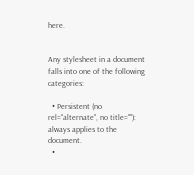here.


Any stylesheet in a document falls into one of the following categories:

  • Persistent (no rel="alternate", no title=""): always applies to the document.
  •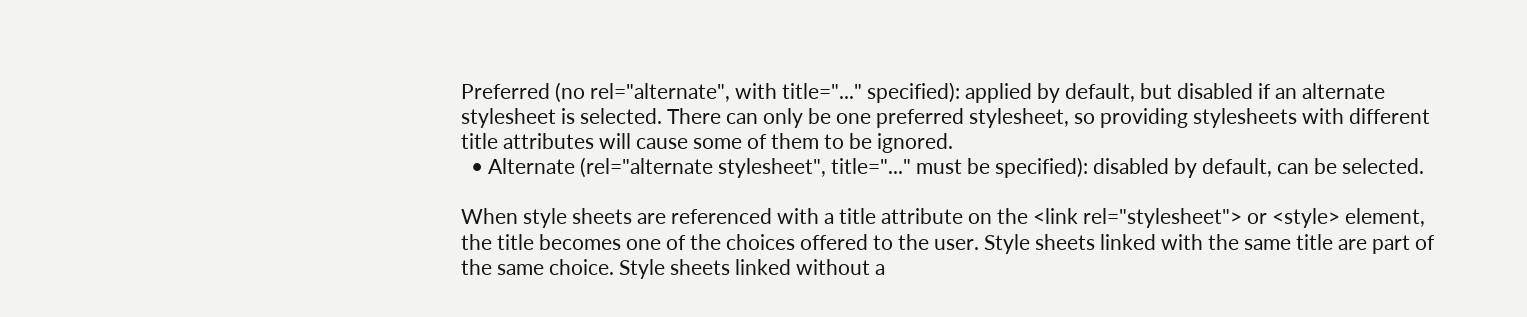Preferred (no rel="alternate", with title="..." specified): applied by default, but disabled if an alternate stylesheet is selected. There can only be one preferred stylesheet, so providing stylesheets with different title attributes will cause some of them to be ignored.
  • Alternate (rel="alternate stylesheet", title="..." must be specified): disabled by default, can be selected.

When style sheets are referenced with a title attribute on the <link rel="stylesheet"> or <style> element, the title becomes one of the choices offered to the user. Style sheets linked with the same title are part of the same choice. Style sheets linked without a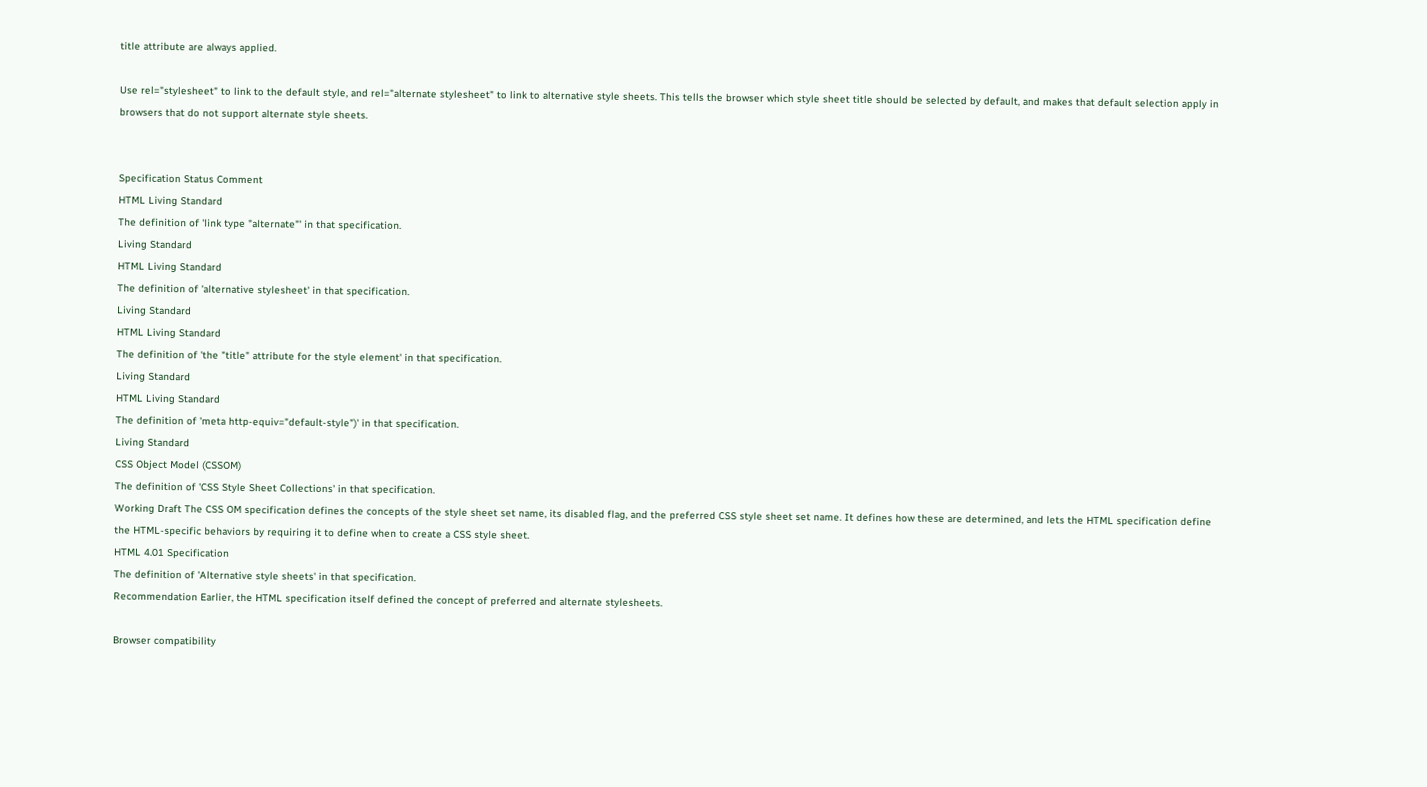title attribute are always applied.

Use rel="stylesheet" to link to the default style, and rel="alternate stylesheet" to link to alternative style sheets. This tells the browser which style sheet title should be selected by default, and makes that default selection apply in browsers that do not support alternate style sheets.


Specification Status Comment
HTML Living Standard
The definition of 'link type "alternate"' in that specification.
Living Standard
HTML Living Standard
The definition of 'alternative stylesheet' in that specification.
Living Standard
HTML Living Standard
The definition of 'the "title" attribute for the style element' in that specification.
Living Standard
HTML Living Standard
The definition of 'meta http-equiv="default-style")' in that specification.
Living Standard
CSS Object Model (CSSOM)
The definition of 'CSS Style Sheet Collections' in that specification.
Working Draft The CSS OM specification defines the concepts of the style sheet set name, its disabled flag, and the preferred CSS style sheet set name. It defines how these are determined, and lets the HTML specification define the HTML-specific behaviors by requiring it to define when to create a CSS style sheet.
HTML 4.01 Specification
The definition of 'Alternative style sheets' in that specification.
Recommendation Earlier, the HTML specification itself defined the concept of preferred and alternate stylesheets.

Browser compatibility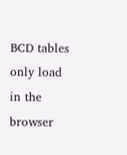BCD tables only load in the browser